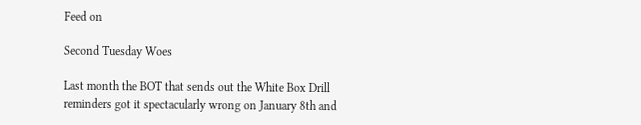Feed on

Second Tuesday Woes

Last month the BOT that sends out the White Box Drill reminders got it spectacularly wrong on January 8th and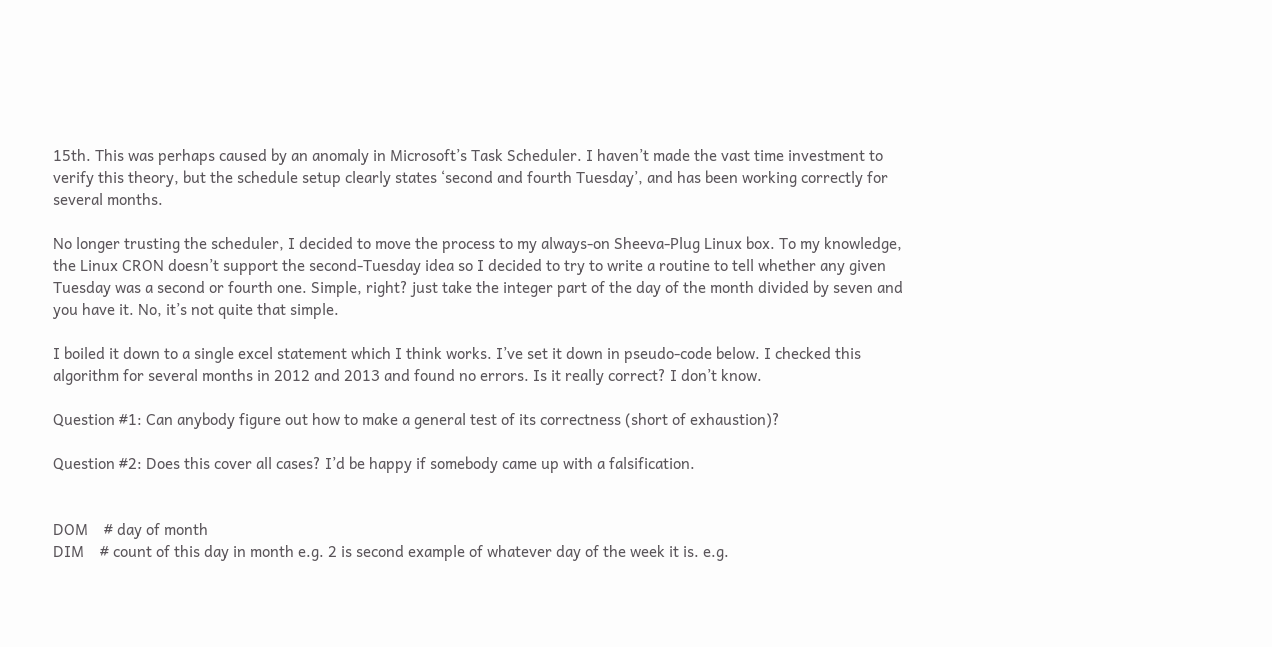15th. This was perhaps caused by an anomaly in Microsoft’s Task Scheduler. I haven’t made the vast time investment to verify this theory, but the schedule setup clearly states ‘second and fourth Tuesday’, and has been working correctly for several months.

No longer trusting the scheduler, I decided to move the process to my always-on Sheeva-Plug Linux box. To my knowledge, the Linux CRON doesn’t support the second-Tuesday idea so I decided to try to write a routine to tell whether any given Tuesday was a second or fourth one. Simple, right? just take the integer part of the day of the month divided by seven and you have it. No, it’s not quite that simple.

I boiled it down to a single excel statement which I think works. I’ve set it down in pseudo-code below. I checked this algorithm for several months in 2012 and 2013 and found no errors. Is it really correct? I don’t know.

Question #1: Can anybody figure out how to make a general test of its correctness (short of exhaustion)?

Question #2: Does this cover all cases? I’d be happy if somebody came up with a falsification.


DOM    # day of month
DIM    # count of this day in month e.g. 2 is second example of whatever day of the week it is. e.g.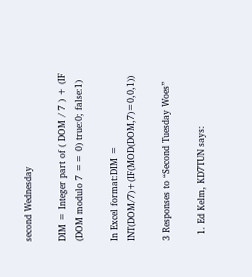second Wednesday

DIM = Integer part of ( DOM / 7 ) + (IF (DOM modulo 7 == 0) true:0; false:1)

In Excel format:DIM = INT(DOM/7)+(IF(MOD(DOM,7)=0,0,1))

3 Responses to “Second Tuesday Woes”

  1. Ed Kelm, KD7TUN says: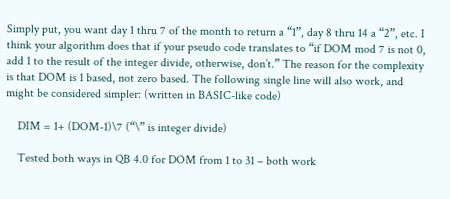Simply put, you want day 1 thru 7 of the month to return a “1”, day 8 thru 14 a “2”, etc. I think your algorithm does that if your pseudo code translates to “if DOM mod 7 is not 0, add 1 to the result of the integer divide, otherwise, don’t.” The reason for the complexity is that DOM is 1 based, not zero based. The following single line will also work, and might be considered simpler: (written in BASIC-like code)

    DIM = 1+ (DOM-1)\7 (“\” is integer divide)

    Tested both ways in QB 4.0 for DOM from 1 to 31 – both work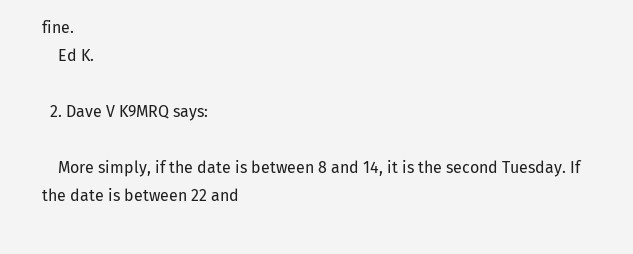fine.
    Ed K.

  2. Dave V K9MRQ says:

    More simply, if the date is between 8 and 14, it is the second Tuesday. If the date is between 22 and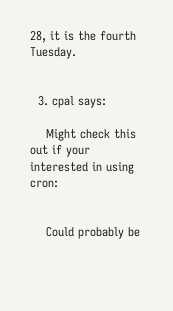28, it is the fourth Tuesday.


  3. cpal says:

    Might check this out if your interested in using cron:


    Could probably be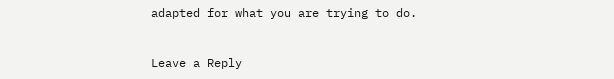adapted for what you are trying to do.


Leave a Reply